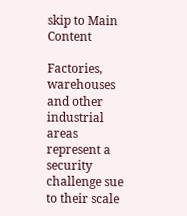skip to Main Content

Factories, warehouses and other industrial areas represent a security challenge sue to their scale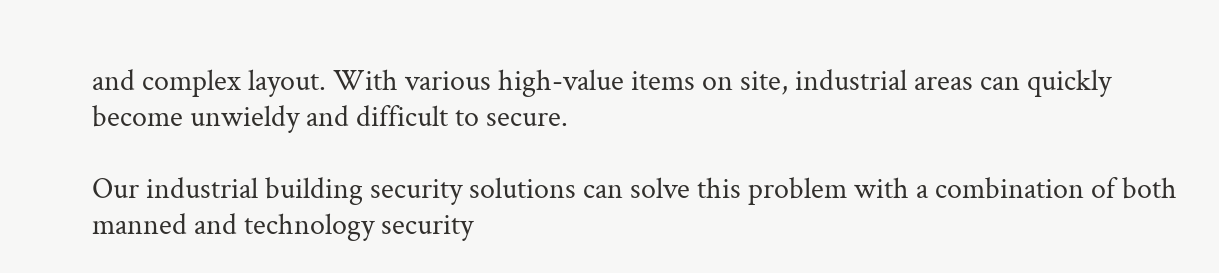and complex layout. With various high-value items on site, industrial areas can quickly become unwieldy and difficult to secure.

Our industrial building security solutions can solve this problem with a combination of both manned and technology security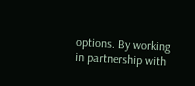options. By working in partnership with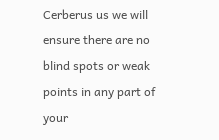Cerberus us we will ensure there are no blind spots or weak points in any part of your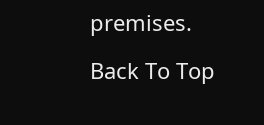premises.

Back To Top